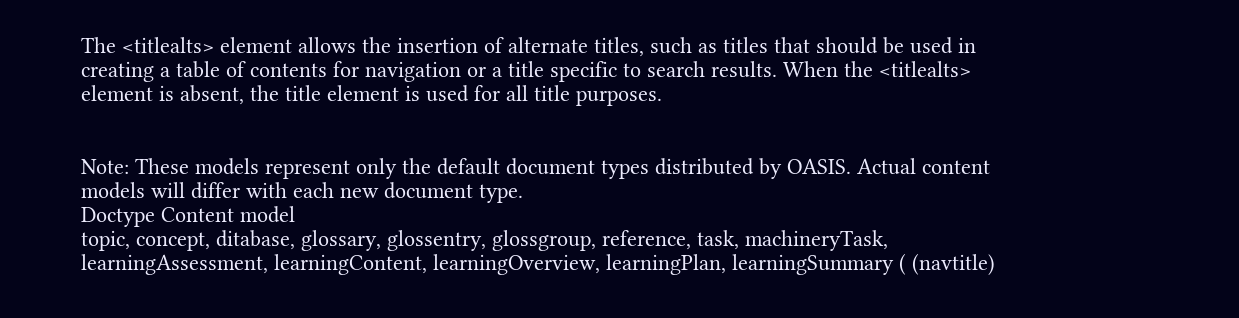The <titlealts> element allows the insertion of alternate titles, such as titles that should be used in creating a table of contents for navigation or a title specific to search results. When the <titlealts> element is absent, the title element is used for all title purposes.


Note: These models represent only the default document types distributed by OASIS. Actual content models will differ with each new document type.
Doctype Content model
topic, concept, ditabase, glossary, glossentry, glossgroup, reference, task, machineryTask, learningAssessment, learningContent, learningOverview, learningPlan, learningSummary ( (navtitle)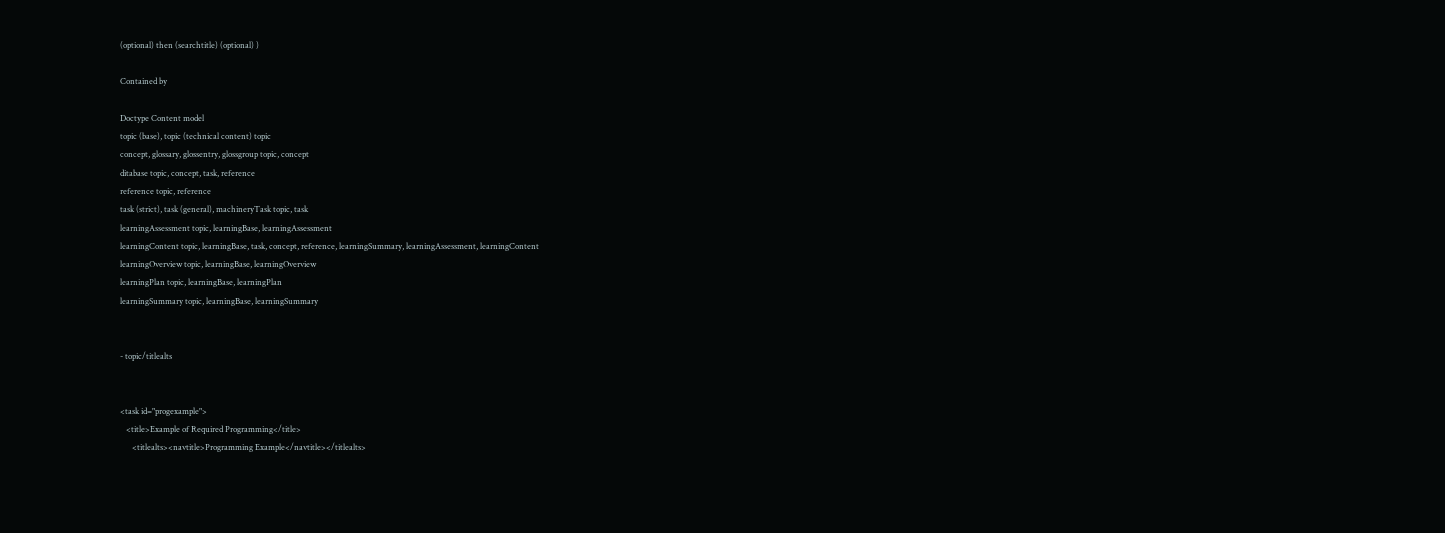(optional) then (searchtitle) (optional) )

Contained by

Doctype Content model
topic (base), topic (technical content) topic
concept, glossary, glossentry, glossgroup topic, concept
ditabase topic, concept, task, reference
reference topic, reference
task (strict), task (general), machineryTask topic, task
learningAssessment topic, learningBase, learningAssessment
learningContent topic, learningBase, task, concept, reference, learningSummary, learningAssessment, learningContent
learningOverview topic, learningBase, learningOverview
learningPlan topic, learningBase, learningPlan
learningSummary topic, learningBase, learningSummary


- topic/titlealts


<task id="progexample">
   <title>Example of Required Programming</title>
      <titlealts><navtitle>Programming Example</navtitle></titlealts>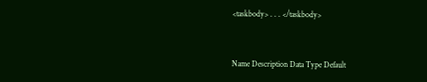<taskbody> . . . </taskbody>


Name Description Data Type Default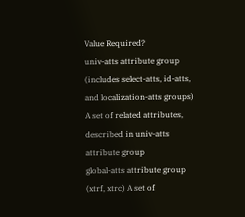Value Required?
univ-atts attribute group (includes select-atts, id-atts, and localization-atts groups) A set of related attributes, described in univ-atts attribute group
global-atts attribute group (xtrf, xtrc) A set of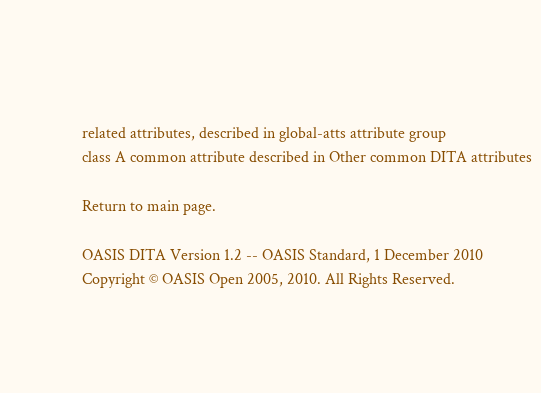related attributes, described in global-atts attribute group
class A common attribute described in Other common DITA attributes

Return to main page.

OASIS DITA Version 1.2 -- OASIS Standard, 1 December 2010
Copyright © OASIS Open 2005, 2010. All Rights Reserved.